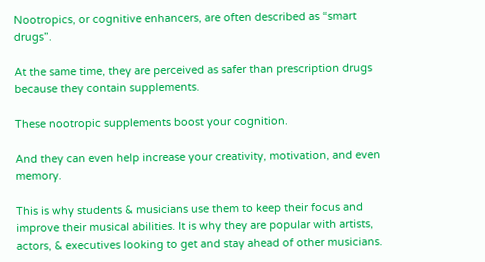Nootropics, or cognitive enhancers, are often described as “smart drugs”.

At the same time, they are perceived as safer than prescription drugs because they contain supplements.

These nootropic supplements boost your cognition.

And they can even help increase your creativity, motivation, and even memory.

This is why students & musicians use them to keep their focus and improve their musical abilities. It is why they are popular with artists, actors, & executives looking to get and stay ahead of other musicians.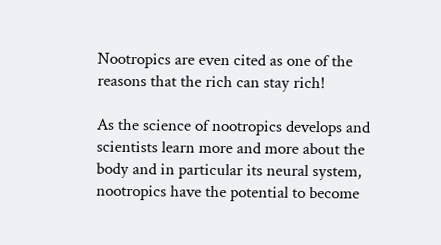Nootropics are even cited as one of the reasons that the rich can stay rich!

As the science of nootropics develops and scientists learn more and more about the body and in particular its neural system, nootropics have the potential to become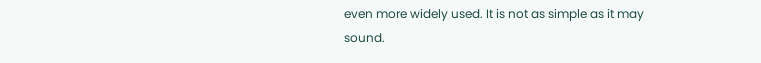even more widely used. It is not as simple as it may sound.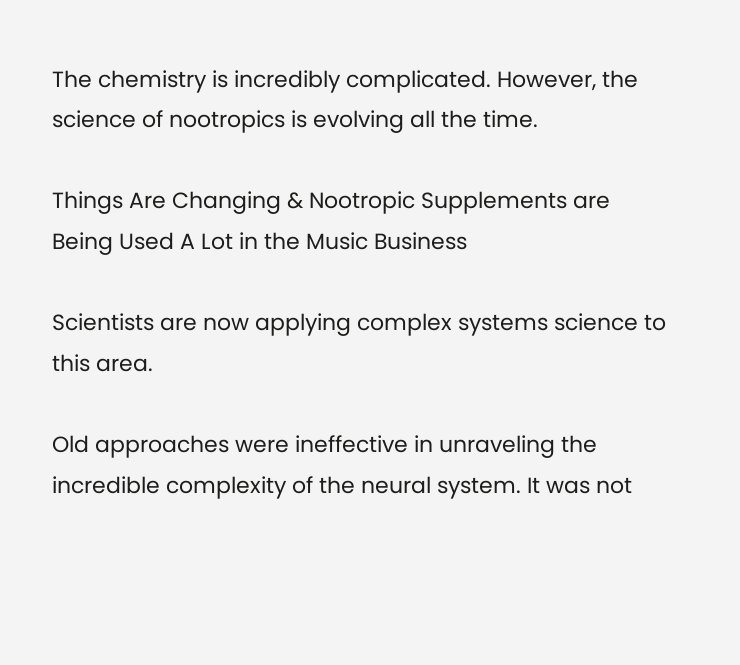The chemistry is incredibly complicated. However, the science of nootropics is evolving all the time.

Things Are Changing & Nootropic Supplements are Being Used A Lot in the Music Business

Scientists are now applying complex systems science to this area.

Old approaches were ineffective in unraveling the incredible complexity of the neural system. It was not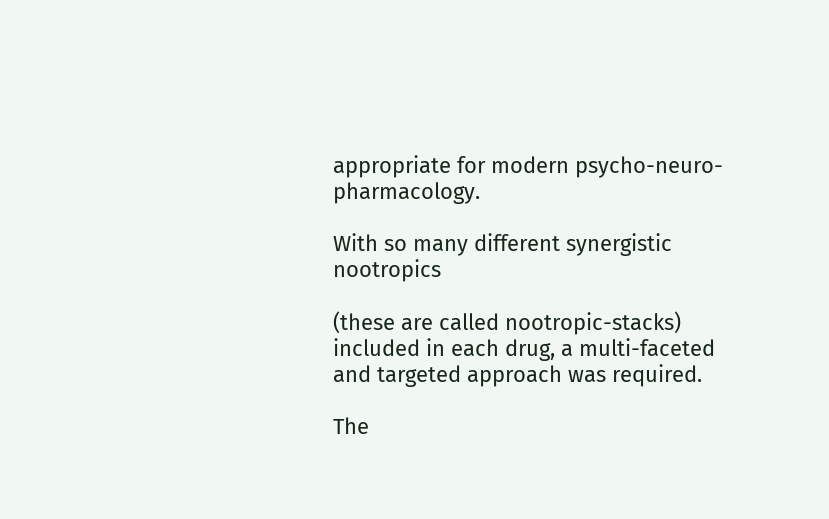appropriate for modern psycho-neuro-pharmacology.

With so many different synergistic nootropics

(these are called nootropic-stacks) included in each drug, a multi-faceted and targeted approach was required.

The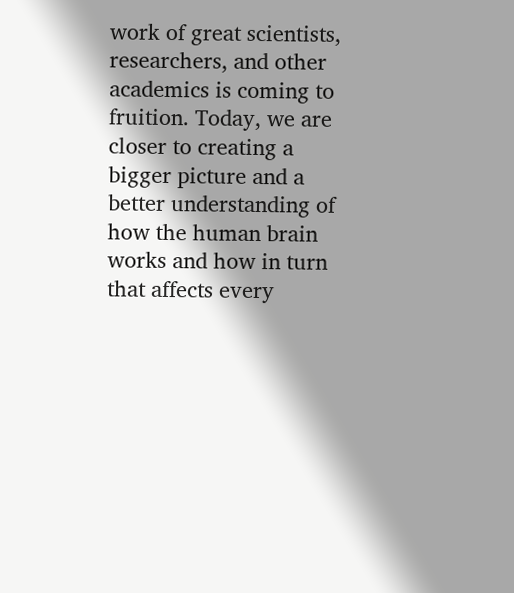work of great scientists, researchers, and other academics is coming to fruition. Today, we are closer to creating a bigger picture and a better understanding of how the human brain works and how in turn that affects every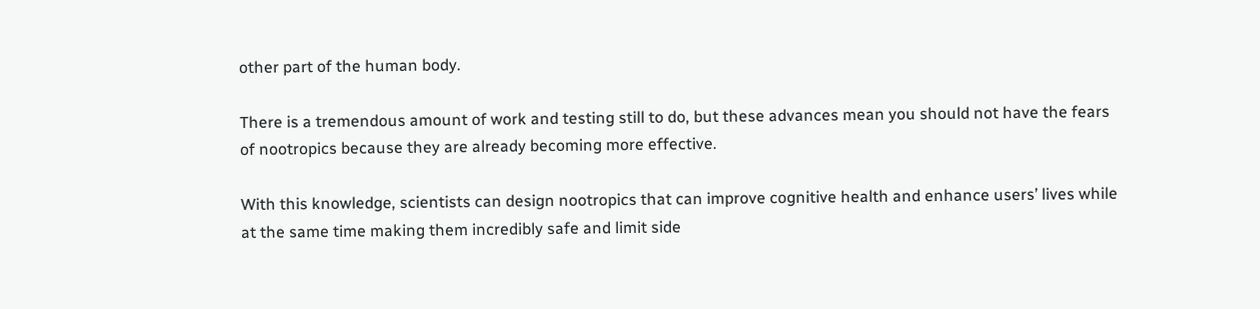other part of the human body.

There is a tremendous amount of work and testing still to do, but these advances mean you should not have the fears of nootropics because they are already becoming more effective.

With this knowledge, scientists can design nootropics that can improve cognitive health and enhance users’ lives while at the same time making them incredibly safe and limit side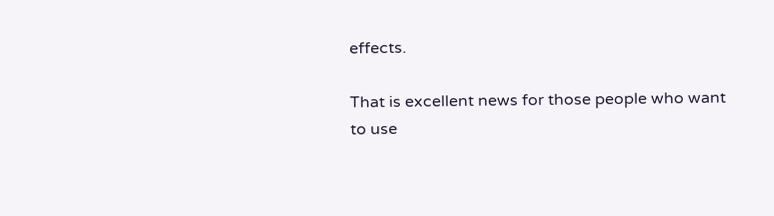effects.

That is excellent news for those people who want to use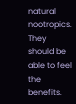natural nootropics. They should be able to feel the benefits.